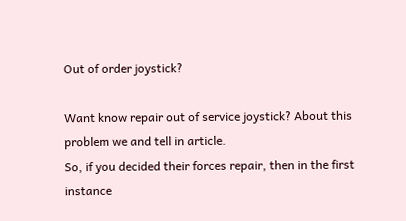Out of order joystick?

Want know repair out of service joystick? About this problem we and tell in article.
So, if you decided their forces repair, then in the first instance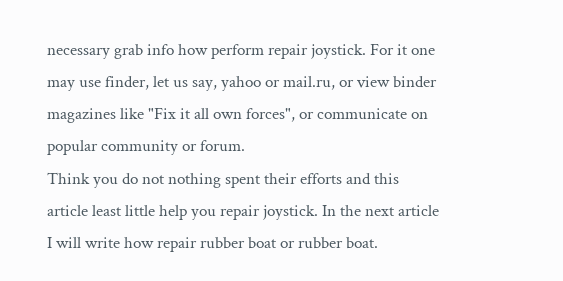necessary grab info how perform repair joystick. For it one may use finder, let us say, yahoo or mail.ru, or view binder magazines like "Fix it all own forces", or communicate on popular community or forum.
Think you do not nothing spent their efforts and this article least little help you repair joystick. In the next article I will write how repair rubber boat or rubber boat.